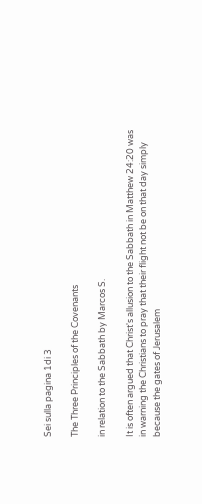Sei sulla pagina 1di 3

The Three Principles of the Covenants

in relation to the Sabbath by Marcos S.

It is often argued that Christ's allusion to the Sabbath in Matthew 24:20 was in warning the Christians to pray that their flight not be on that day simply because the gates of Jerusalem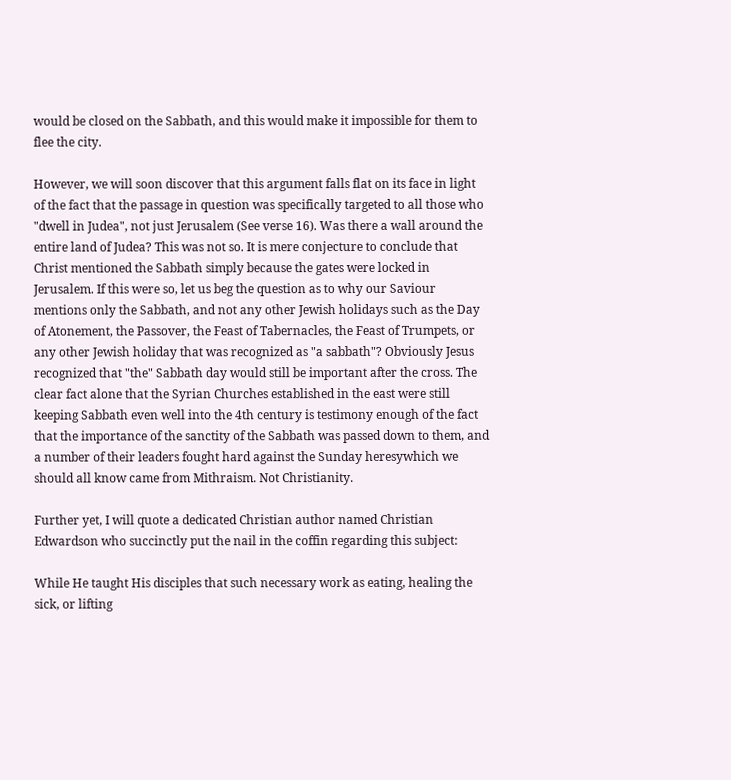would be closed on the Sabbath, and this would make it impossible for them to flee the city.

However, we will soon discover that this argument falls flat on its face in light of the fact that the passage in question was specifically targeted to all those who "dwell in Judea", not just Jerusalem (See verse 16). Was there a wall around the entire land of Judea? This was not so. It is mere conjecture to conclude that Christ mentioned the Sabbath simply because the gates were locked in Jerusalem. If this were so, let us beg the question as to why our Saviour mentions only the Sabbath, and not any other Jewish holidays such as the Day of Atonement, the Passover, the Feast of Tabernacles, the Feast of Trumpets, or any other Jewish holiday that was recognized as "a sabbath"? Obviously Jesus recognized that "the" Sabbath day would still be important after the cross. The clear fact alone that the Syrian Churches established in the east were still keeping Sabbath even well into the 4th century is testimony enough of the fact that the importance of the sanctity of the Sabbath was passed down to them, and a number of their leaders fought hard against the Sunday heresywhich we should all know came from Mithraism. Not Christianity.

Further yet, I will quote a dedicated Christian author named Christian Edwardson who succinctly put the nail in the coffin regarding this subject:

While He taught His disciples that such necessary work as eating, healing the sick, or lifting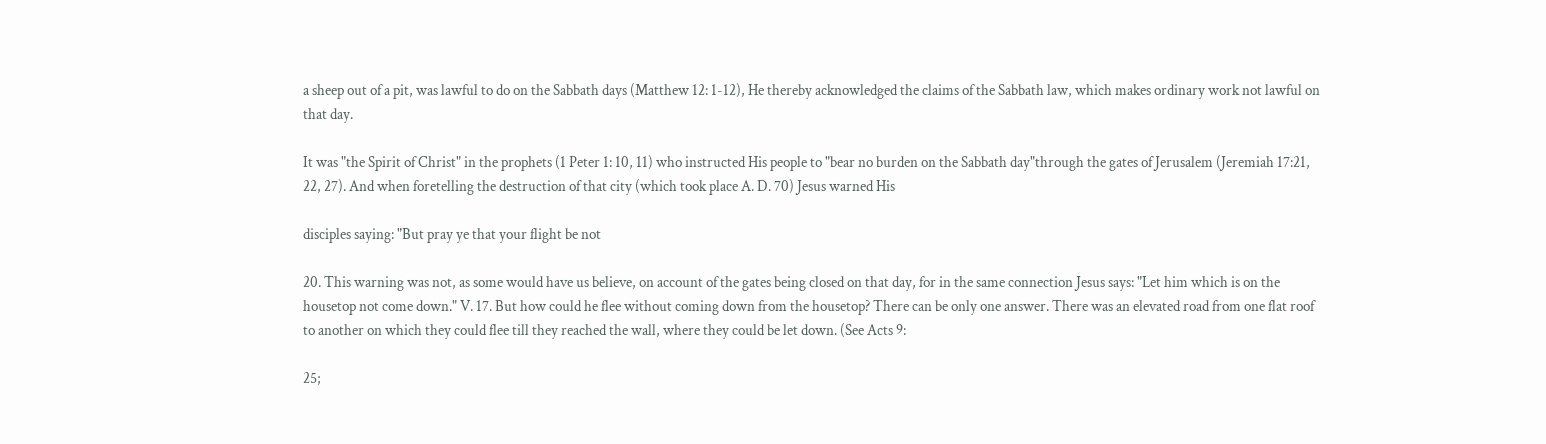a sheep out of a pit, was lawful to do on the Sabbath days (Matthew 12: 1-12), He thereby acknowledged the claims of the Sabbath law, which makes ordinary work not lawful on that day.

It was "the Spirit of Christ" in the prophets (1 Peter 1: 10, 11) who instructed His people to "bear no burden on the Sabbath day"through the gates of Jerusalem (Jeremiah 17:21, 22, 27). And when foretelling the destruction of that city (which took place A. D. 70) Jesus warned His

disciples saying: "But pray ye that your flight be not

20. This warning was not, as some would have us believe, on account of the gates being closed on that day, for in the same connection Jesus says: "Let him which is on the housetop not come down." V. 17. But how could he flee without coming down from the housetop? There can be only one answer. There was an elevated road from one flat roof to another on which they could flee till they reached the wall, where they could be let down. (See Acts 9:

25;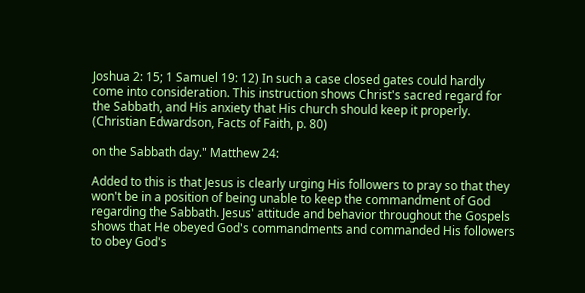Joshua 2: 15; 1 Samuel 19: 12) In such a case closed gates could hardly come into consideration. This instruction shows Christ's sacred regard for the Sabbath, and His anxiety that His church should keep it properly. (Christian Edwardson, Facts of Faith, p. 80)

on the Sabbath day." Matthew 24:

Added to this is that Jesus is clearly urging His followers to pray so that they won't be in a position of being unable to keep the commandment of God regarding the Sabbath. Jesus' attitude and behavior throughout the Gospels shows that He obeyed God's commandments and commanded His followers to obey God's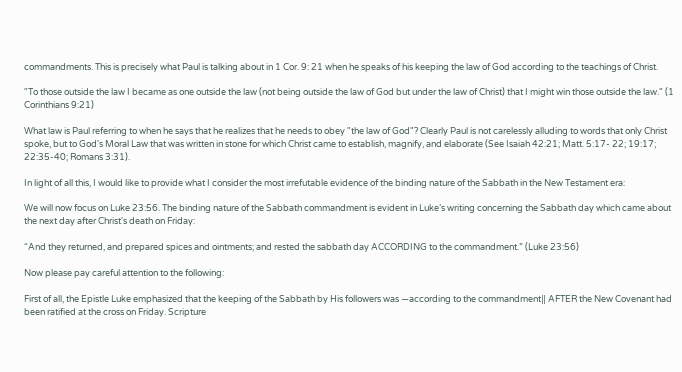commandments. This is precisely what Paul is talking about in 1 Cor. 9: 21 when he speaks of his keeping the law of God according to the teachings of Christ.

"To those outside the law I became as one outside the law (not being outside the law of God but under the law of Christ) that I might win those outside the law." (1 Corinthians 9:21)

What law is Paul referring to when he says that he realizes that he needs to obey "the law of God"? Clearly Paul is not carelessly alluding to words that only Christ spoke, but to God's Moral Law that was written in stone for which Christ came to establish, magnify, and elaborate (See Isaiah 42:21; Matt. 5:17- 22; 19:17; 22:35-40; Romans 3:31).

In light of all this, I would like to provide what I consider the most irrefutable evidence of the binding nature of the Sabbath in the New Testament era:

We will now focus on Luke 23:56. The binding nature of the Sabbath commandment is evident in Luke’s writing concerning the Sabbath day which came about the next day after Christ's death on Friday:

“And they returned, and prepared spices and ointments; and rested the sabbath day ACCORDING to the commandment.” (Luke 23:56)

Now please pay careful attention to the following:

First of all, the Epistle Luke emphasized that the keeping of the Sabbath by His followers was ―according to the commandment‖ AFTER the New Covenant had been ratified at the cross on Friday. Scripture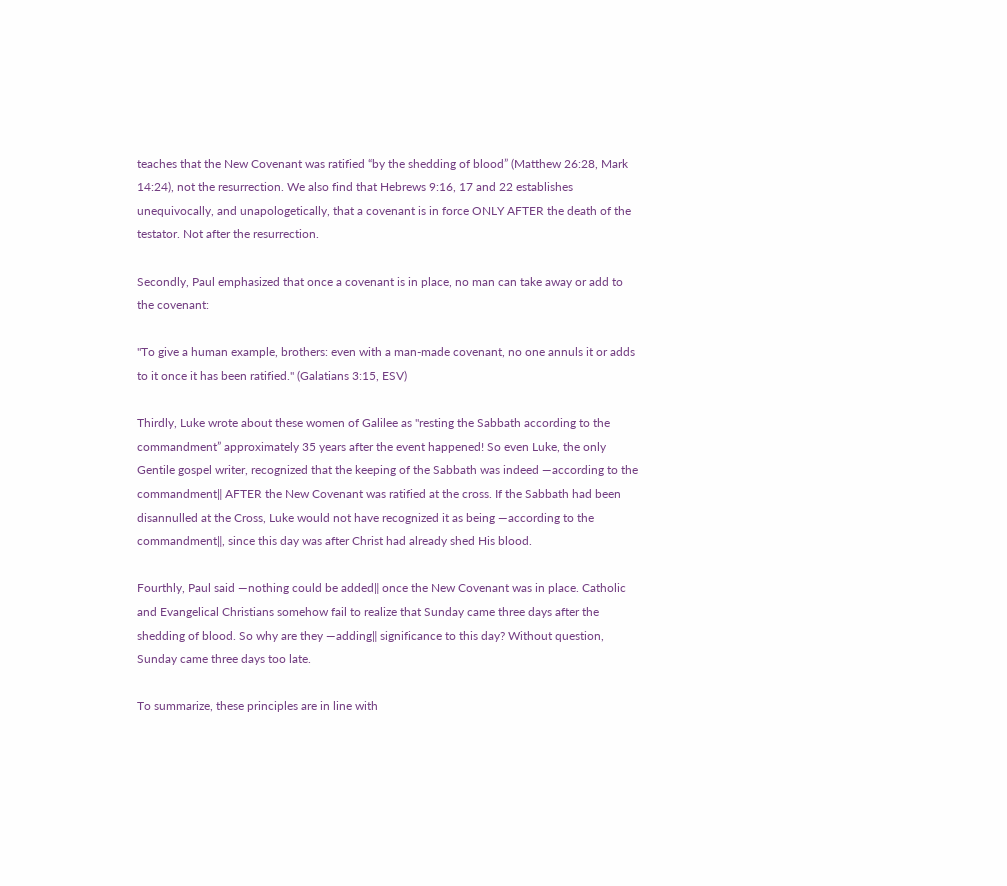teaches that the New Covenant was ratified “by the shedding of blood” (Matthew 26:28, Mark 14:24), not the resurrection. We also find that Hebrews 9:16, 17 and 22 establishes unequivocally, and unapologetically, that a covenant is in force ONLY AFTER the death of the testator. Not after the resurrection.

Secondly, Paul emphasized that once a covenant is in place, no man can take away or add to the covenant:

"To give a human example, brothers: even with a man-made covenant, no one annuls it or adds to it once it has been ratified." (Galatians 3:15, ESV)

Thirdly, Luke wrote about these women of Galilee as "resting the Sabbath according to the commandment” approximately 35 years after the event happened! So even Luke, the only Gentile gospel writer, recognized that the keeping of the Sabbath was indeed ―according to the commandment‖ AFTER the New Covenant was ratified at the cross. If the Sabbath had been disannulled at the Cross, Luke would not have recognized it as being ―according to the commandment‖, since this day was after Christ had already shed His blood.

Fourthly, Paul said ―nothing could be added‖ once the New Covenant was in place. Catholic and Evangelical Christians somehow fail to realize that Sunday came three days after the shedding of blood. So why are they ―adding‖ significance to this day? Without question, Sunday came three days too late.

To summarize, these principles are in line with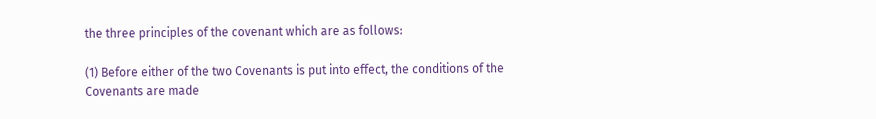the three principles of the covenant which are as follows:

(1) Before either of the two Covenants is put into effect, the conditions of the Covenants are made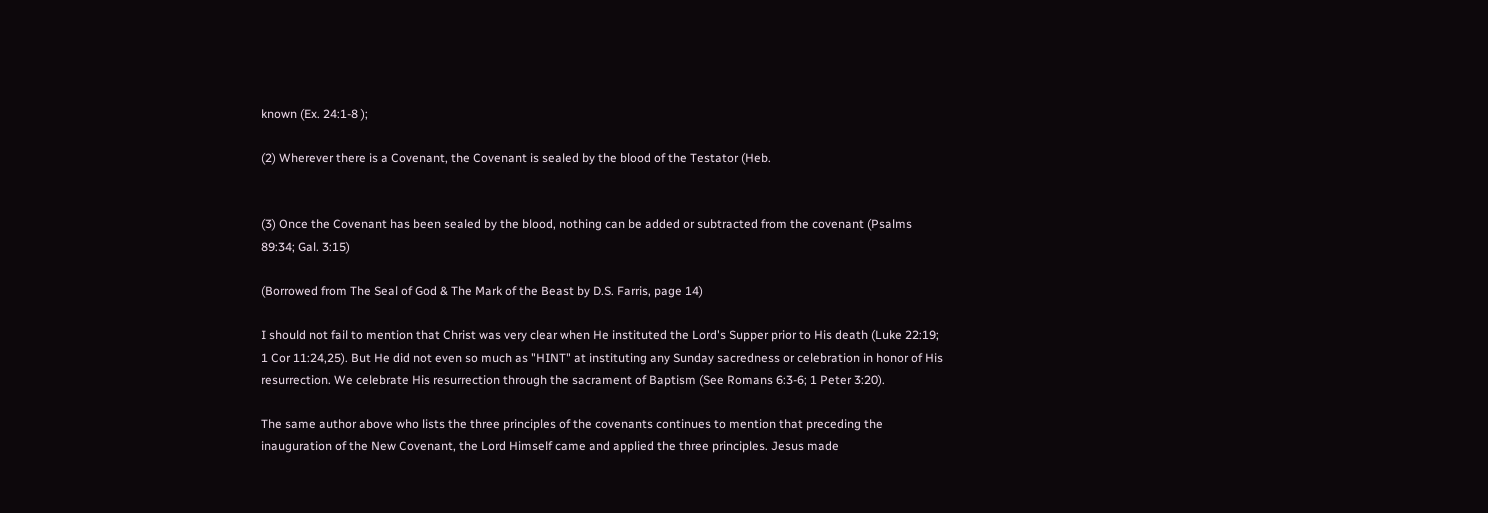known (Ex. 24:1-8 );

(2) Wherever there is a Covenant, the Covenant is sealed by the blood of the Testator (Heb.


(3) Once the Covenant has been sealed by the blood, nothing can be added or subtracted from the covenant (Psalms 89:34; Gal. 3:15)

(Borrowed from The Seal of God & The Mark of the Beast by D.S. Farris, page 14)

I should not fail to mention that Christ was very clear when He instituted the Lord's Supper prior to His death (Luke 22:19; 1 Cor 11:24,25). But He did not even so much as "HINT" at instituting any Sunday sacredness or celebration in honor of His resurrection. We celebrate His resurrection through the sacrament of Baptism (See Romans 6:3-6; 1 Peter 3:20).

The same author above who lists the three principles of the covenants continues to mention that preceding the inauguration of the New Covenant, the Lord Himself came and applied the three principles. Jesus made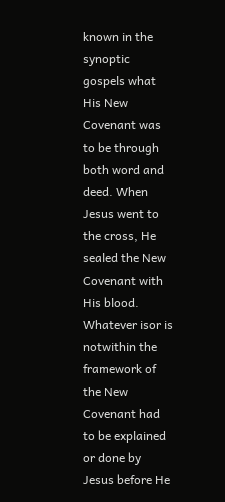known in the synoptic gospels what His New Covenant was to be through both word and deed. When Jesus went to the cross, He sealed the New Covenant with His blood. Whatever isor is notwithin the framework of the New Covenant had to be explained or done by Jesus before He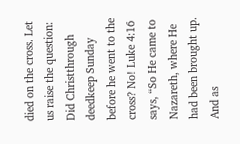died on the cross. Let us raise the question: Did Christthrough deedkeep Sunday before he went to the cross? No! Luke 4:16 says, “So He came to Nazareth, where He had been brought up. And as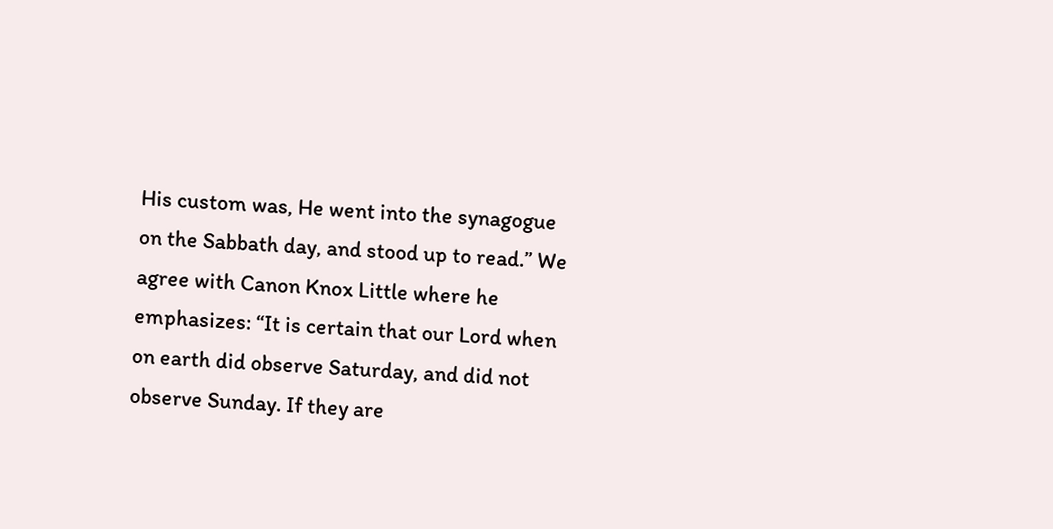His custom was, He went into the synagogue on the Sabbath day, and stood up to read.” We agree with Canon Knox Little where he emphasizes: “It is certain that our Lord when on earth did observe Saturday, and did not observe Sunday. If they are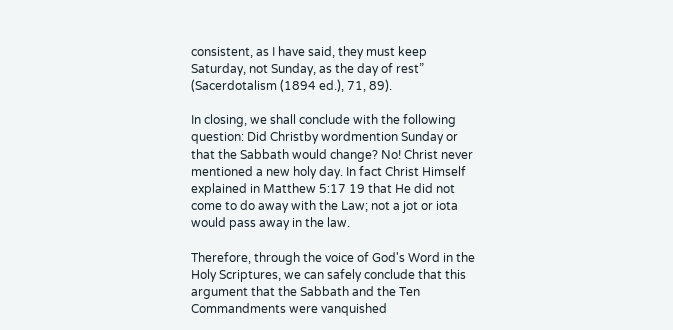consistent, as I have said, they must keep Saturday, not Sunday, as the day of rest” (Sacerdotalism (1894 ed.), 71, 89).

In closing, we shall conclude with the following question: Did Christby wordmention Sunday or that the Sabbath would change? No! Christ never mentioned a new holy day. In fact Christ Himself explained in Matthew 5:17 19 that He did not come to do away with the Law; not a jot or iota would pass away in the law.

Therefore, through the voice of God's Word in the Holy Scriptures, we can safely conclude that this argument that the Sabbath and the Ten Commandments were vanquished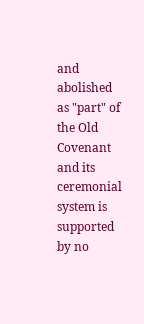and abolished as "part" of the Old Covenant and its ceremonial system is supported by no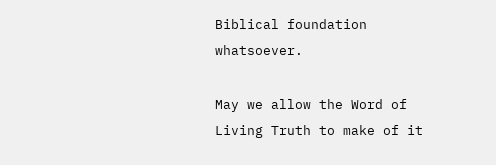Biblical foundation whatsoever.

May we allow the Word of Living Truth to make of it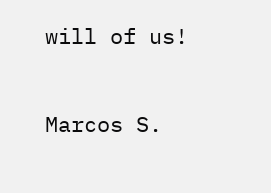will of us!

Marcos S.